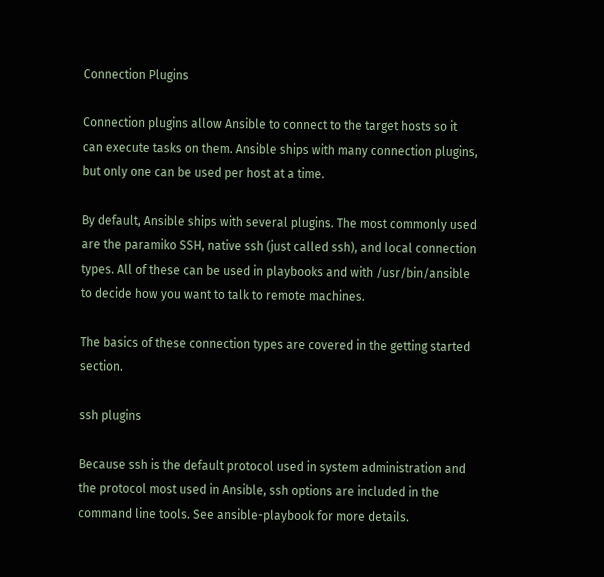Connection Plugins

Connection plugins allow Ansible to connect to the target hosts so it can execute tasks on them. Ansible ships with many connection plugins, but only one can be used per host at a time.

By default, Ansible ships with several plugins. The most commonly used are the paramiko SSH, native ssh (just called ssh), and local connection types. All of these can be used in playbooks and with /usr/bin/ansible to decide how you want to talk to remote machines.

The basics of these connection types are covered in the getting started section.

ssh plugins

Because ssh is the default protocol used in system administration and the protocol most used in Ansible, ssh options are included in the command line tools. See ansible-playbook for more details.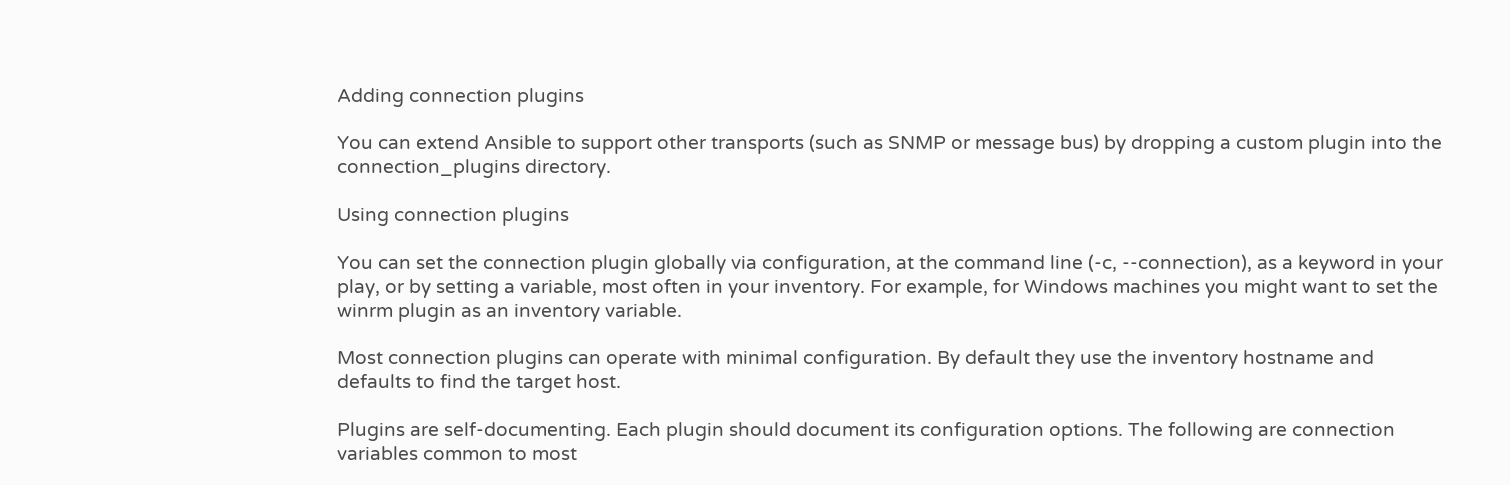Adding connection plugins

You can extend Ansible to support other transports (such as SNMP or message bus) by dropping a custom plugin into the connection_plugins directory.

Using connection plugins

You can set the connection plugin globally via configuration, at the command line (-c, --connection), as a keyword in your play, or by setting a variable, most often in your inventory. For example, for Windows machines you might want to set the winrm plugin as an inventory variable.

Most connection plugins can operate with minimal configuration. By default they use the inventory hostname and defaults to find the target host.

Plugins are self-documenting. Each plugin should document its configuration options. The following are connection variables common to most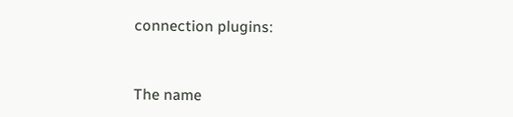connection plugins:


The name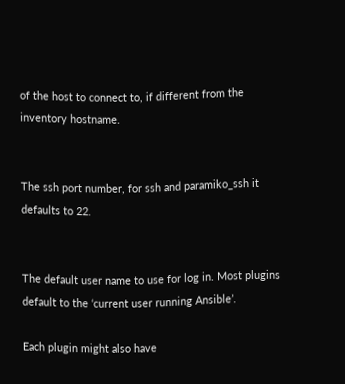of the host to connect to, if different from the inventory hostname.


The ssh port number, for ssh and paramiko_ssh it defaults to 22.


The default user name to use for log in. Most plugins default to the ‘current user running Ansible’.

Each plugin might also have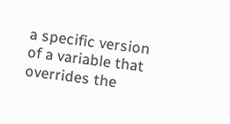a specific version of a variable that overrides the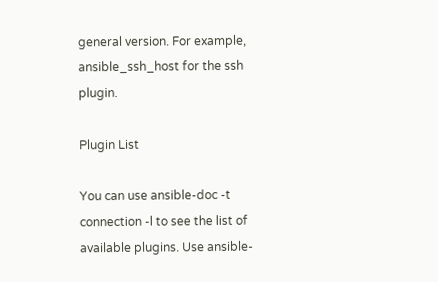general version. For example, ansible_ssh_host for the ssh plugin.

Plugin List

You can use ansible-doc -t connection -l to see the list of available plugins. Use ansible-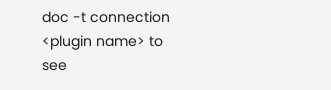doc -t connection <plugin name> to see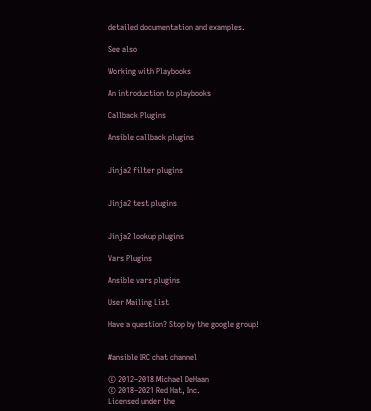detailed documentation and examples.

See also

Working with Playbooks

An introduction to playbooks

Callback Plugins

Ansible callback plugins


Jinja2 filter plugins


Jinja2 test plugins


Jinja2 lookup plugins

Vars Plugins

Ansible vars plugins

User Mailing List

Have a question? Stop by the google group!


#ansible IRC chat channel

© 2012–2018 Michael DeHaan
© 2018–2021 Red Hat, Inc.
Licensed under the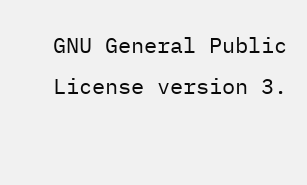GNU General Public License version 3.